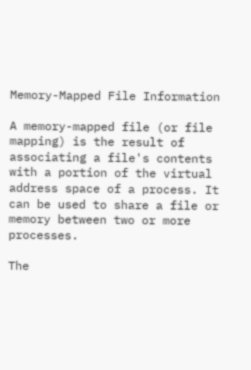Memory-Mapped File Information

A memory-mapped file (or file mapping) is the result of associating a file's contents with a portion of the virtual address space of a process. It can be used to share a file or memory between two or more processes.

The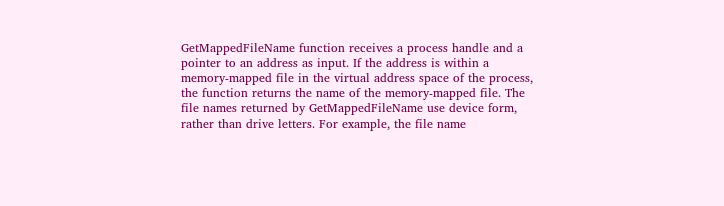GetMappedFileName function receives a process handle and a pointer to an address as input. If the address is within a memory-mapped file in the virtual address space of the process, the function returns the name of the memory-mapped file. The file names returned by GetMappedFileName use device form, rather than drive letters. For example, the file name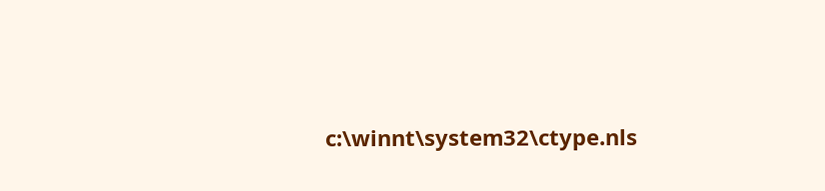c:\winnt\system32\ctype.nls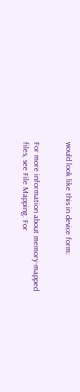would look like this in device form:


For more information about memory-mapped files, see File Mapping. For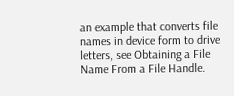an example that converts file names in device form to drive letters, see Obtaining a File Name From a File Handle.